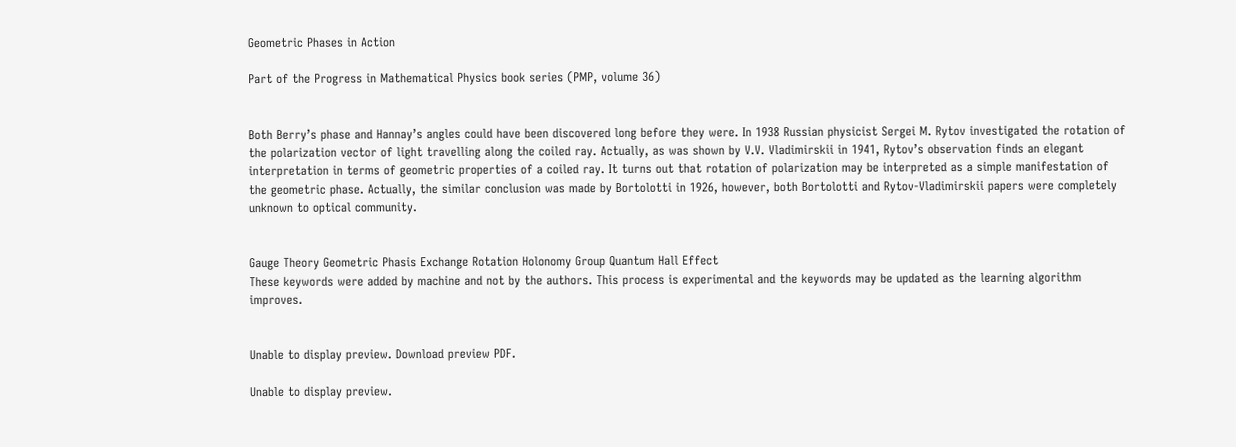Geometric Phases in Action

Part of the Progress in Mathematical Physics book series (PMP, volume 36)


Both Berry’s phase and Hannay’s angles could have been discovered long before they were. In 1938 Russian physicist Sergei M. Rytov investigated the rotation of the polarization vector of light travelling along the coiled ray. Actually, as was shown by V.V. Vladimirskii in 1941, Rytov’s observation finds an elegant interpretation in terms of geometric properties of a coiled ray. It turns out that rotation of polarization may be interpreted as a simple manifestation of the geometric phase. Actually, the similar conclusion was made by Bortolotti in 1926, however, both Bortolotti and Rytov-Vladimirskii papers were completely unknown to optical community.


Gauge Theory Geometric Phasis Exchange Rotation Holonomy Group Quantum Hall Effect
These keywords were added by machine and not by the authors. This process is experimental and the keywords may be updated as the learning algorithm improves.


Unable to display preview. Download preview PDF.

Unable to display preview.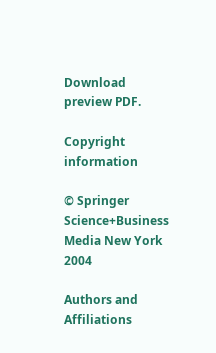Download preview PDF.

Copyright information

© Springer Science+Business Media New York 2004

Authors and Affiliations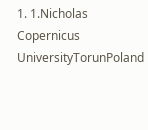1. 1.Nicholas Copernicus UniversityTorunPoland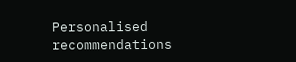Personalised recommendations